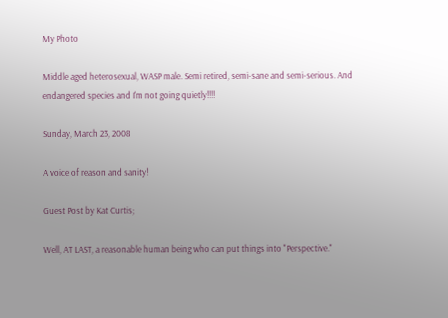My Photo

Middle aged heterosexual, WASP male. Semi retired, semi-sane and semi-serious. And endangered species and I'm not going quietly!!!!

Sunday, March 23, 2008

A voice of reason and sanity!

Guest Post by Kat Curtis;

Well, AT LAST, a reasonable human being who can put things into "Perspective."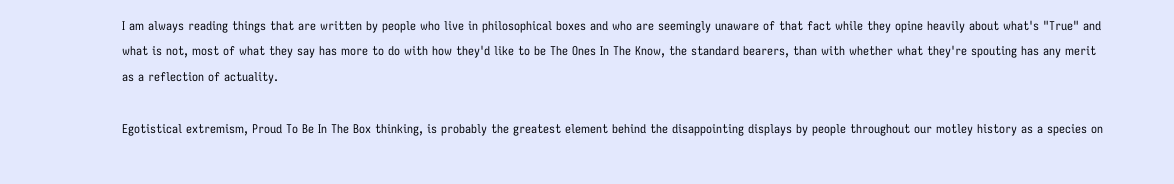I am always reading things that are written by people who live in philosophical boxes and who are seemingly unaware of that fact while they opine heavily about what's "True" and what is not, most of what they say has more to do with how they'd like to be The Ones In The Know, the standard bearers, than with whether what they're spouting has any merit as a reflection of actuality.

Egotistical extremism, Proud To Be In The Box thinking, is probably the greatest element behind the disappointing displays by people throughout our motley history as a species on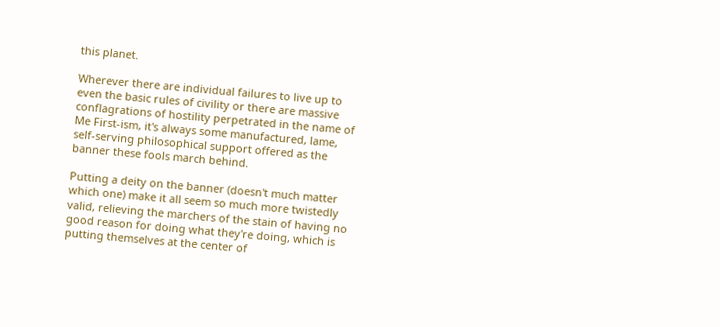this planet.

Wherever there are individual failures to live up to even the basic rules of civility or there are massive conflagrations of hostility perpetrated in the name of Me First-ism, it's always some manufactured, lame, self-serving philosophical support offered as the banner these fools march behind.

Putting a deity on the banner (doesn't much matter which one) make it all seem so much more twistedly valid, relieving the marchers of the stain of having no good reason for doing what they're doing, which is putting themselves at the center of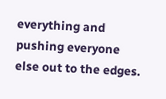everything and pushing everyone else out to the edges.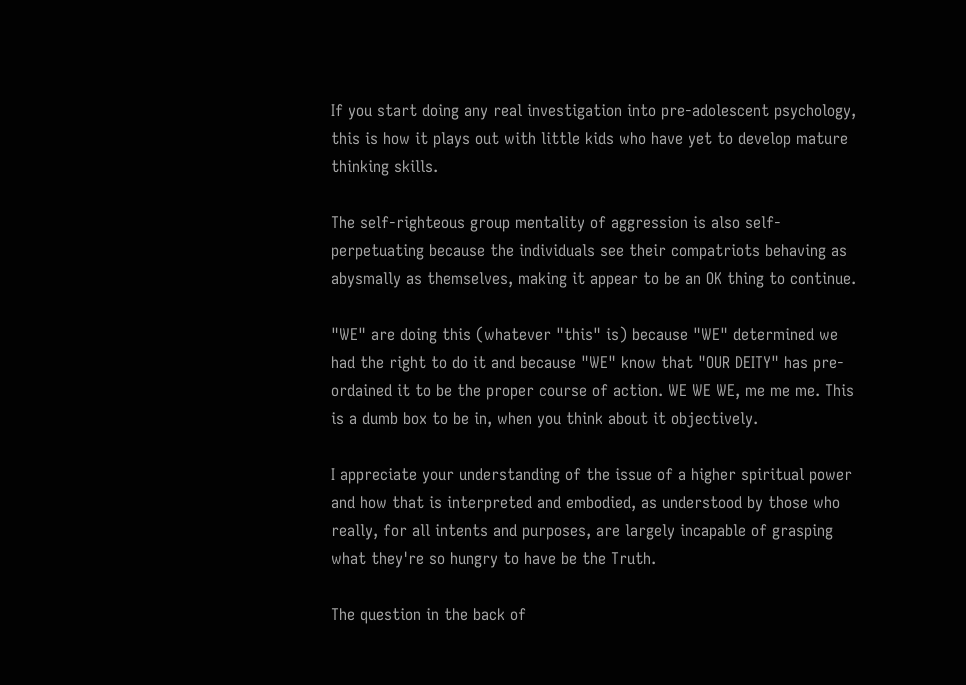If you start doing any real investigation into pre-adolescent psychology, this is how it plays out with little kids who have yet to develop mature thinking skills.

The self-righteous group mentality of aggression is also self-perpetuating because the individuals see their compatriots behaving as abysmally as themselves, making it appear to be an OK thing to continue.

"WE" are doing this (whatever "this" is) because "WE" determined we had the right to do it and because "WE" know that "OUR DEITY" has pre-ordained it to be the proper course of action. WE WE WE, me me me. This is a dumb box to be in, when you think about it objectively.

I appreciate your understanding of the issue of a higher spiritual power and how that is interpreted and embodied, as understood by those who really, for all intents and purposes, are largely incapable of grasping what they're so hungry to have be the Truth.

The question in the back of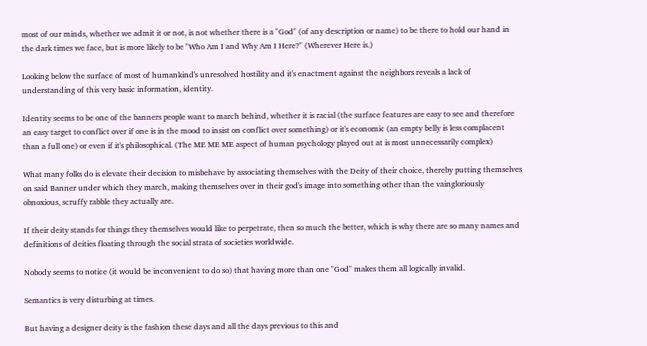most of our minds, whether we admit it or not, is not whether there is a "God" (of any description or name) to be there to hold our hand in the dark times we face, but is more likely to be "Who Am I and Why Am I Here?" (Wherever Here is.)

Looking below the surface of most of humankind's unresolved hostility and it's enactment against the neighbors reveals a lack of understanding of this very basic information, identity.

Identity seems to be one of the banners people want to march behind, whether it is racial (the surface features are easy to see and therefore an easy target to conflict over if one is in the mood to insist on conflict over something) or it's economic (an empty belly is less complacent than a full one) or even if it's philosophical. (The ME ME ME aspect of human psychology played out at is most unnecessarily complex)

What many folks do is elevate their decision to misbehave by associating themselves with the Deity of their choice, thereby putting themselves on said Banner under which they march, making themselves over in their god's image into something other than the vaingloriously obnoxious, scruffy rabble they actually are.

If their deity stands for things they themselves would like to perpetrate, then so much the better, which is why there are so many names and definitions of deities floating through the social strata of societies worldwide.

Nobody seems to notice (it would be inconvenient to do so) that having more than one "God" makes them all logically invalid.

Semantics is very disturbing at times.

But having a designer deity is the fashion these days and all the days previous to this and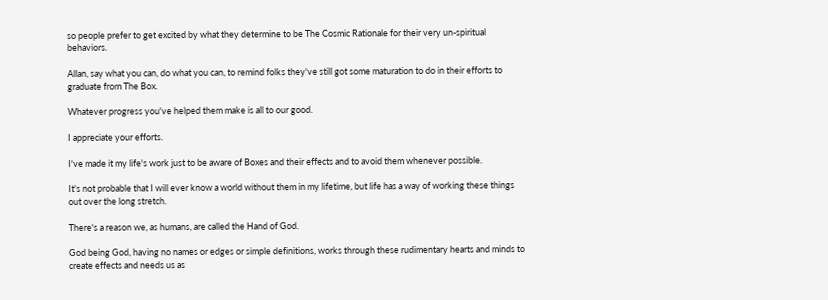so people prefer to get excited by what they determine to be The Cosmic Rationale for their very un-spiritual behaviors.

Allan, say what you can, do what you can, to remind folks they've still got some maturation to do in their efforts to graduate from The Box.

Whatever progress you've helped them make is all to our good.

I appreciate your efforts.

I've made it my life's work just to be aware of Boxes and their effects and to avoid them whenever possible.

It's not probable that I will ever know a world without them in my lifetime, but life has a way of working these things out over the long stretch.

There's a reason we, as humans, are called the Hand of God.

God being God, having no names or edges or simple definitions, works through these rudimentary hearts and minds to create effects and needs us as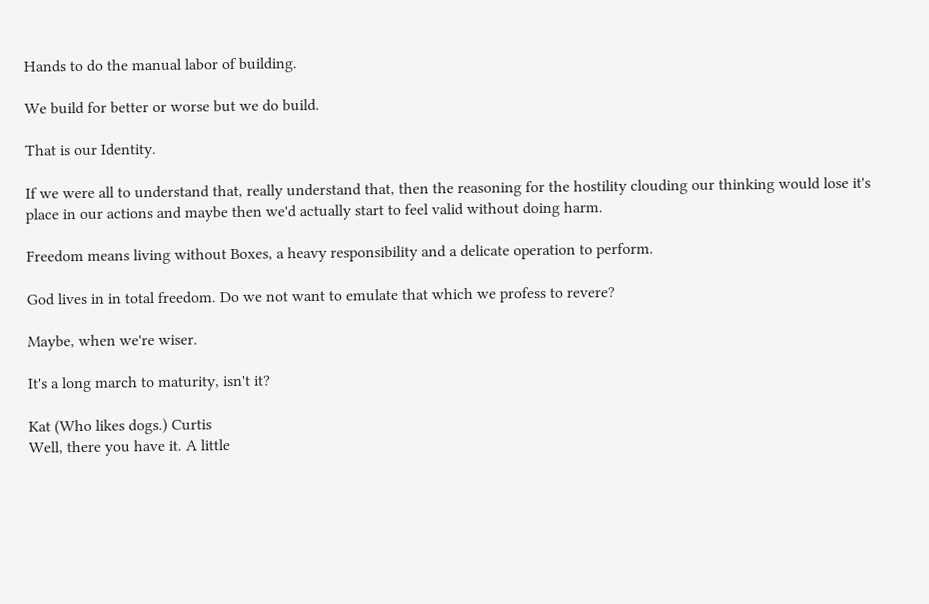Hands to do the manual labor of building.

We build for better or worse but we do build.

That is our Identity.

If we were all to understand that, really understand that, then the reasoning for the hostility clouding our thinking would lose it's place in our actions and maybe then we'd actually start to feel valid without doing harm.

Freedom means living without Boxes, a heavy responsibility and a delicate operation to perform.

God lives in in total freedom. Do we not want to emulate that which we profess to revere?

Maybe, when we're wiser.

It's a long march to maturity, isn't it?

Kat (Who likes dogs.) Curtis
Well, there you have it. A little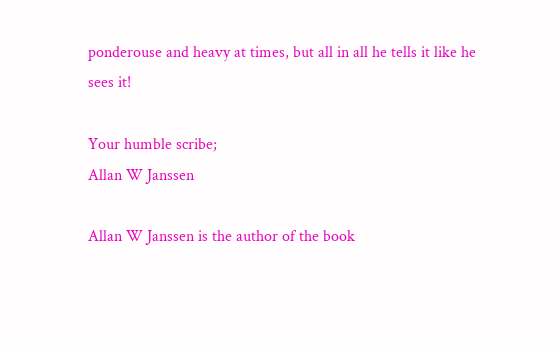ponderouse and heavy at times, but all in all he tells it like he sees it!

Your humble scribe;
Allan W Janssen

Allan W Janssen is the author of the book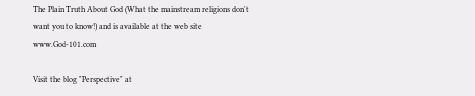The Plain Truth About God (What the mainstream religions don't want you to know!) and is available at the web site www.God-101.com

Visit the blog "Perspective" at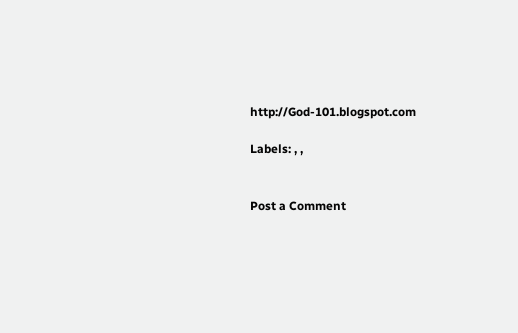http://God-101.blogspot.com

Labels: , ,


Post a Comment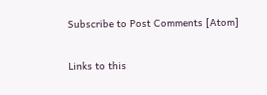Subscribe to Post Comments [Atom]

Links to this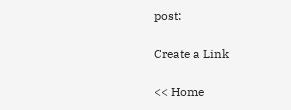post:

Create a Link

<< Home